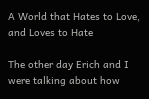A World that Hates to Love, and Loves to Hate

The other day Erich and I were talking about how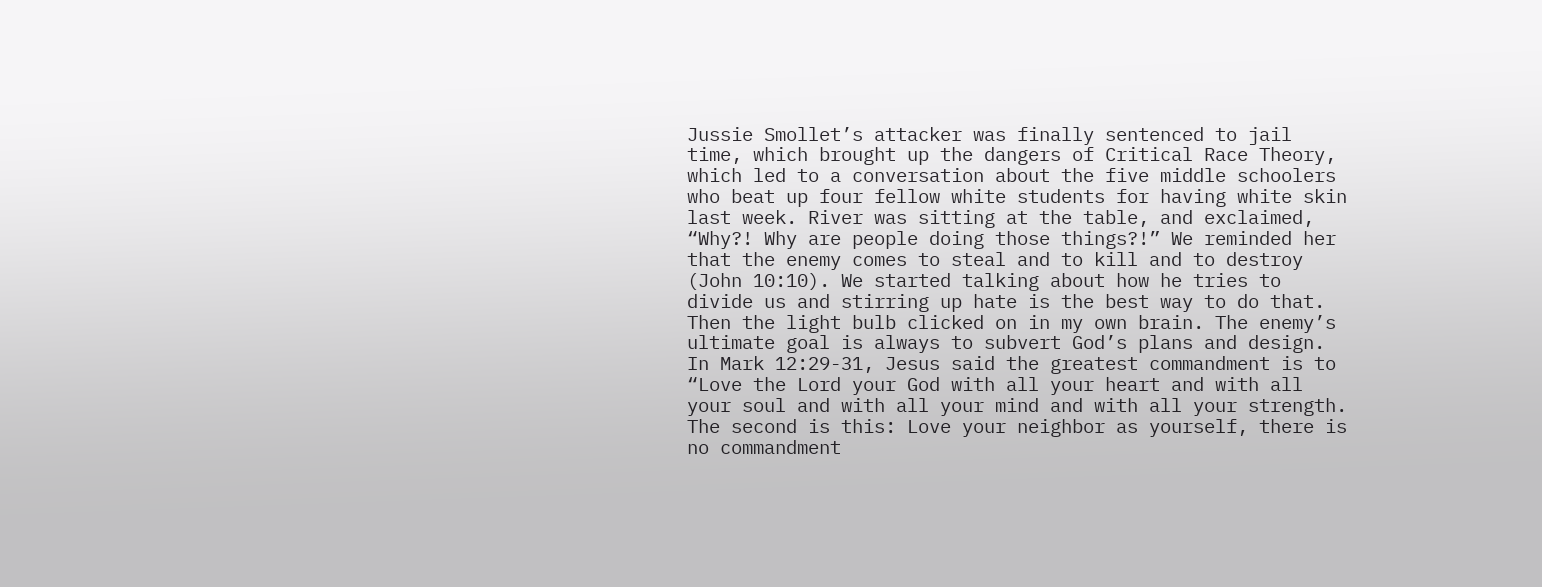Jussie Smollet’s attacker was finally sentenced to jail time, which brought up the dangers of Critical Race Theory, which led to a conversation about the five middle schoolers who beat up four fellow white students for having white skin last week. River was sitting at the table, and exclaimed, “Why?! Why are people doing those things?!” We reminded her that the enemy comes to steal and to kill and to destroy (John 10:10). We started talking about how he tries to divide us and stirring up hate is the best way to do that. Then the light bulb clicked on in my own brain. The enemy’s ultimate goal is always to subvert God’s plans and design. In Mark 12:29-31, Jesus said the greatest commandment is to “Love the Lord your God with all your heart and with all your soul and with all your mind and with all your strength. The second is this: Love your neighbor as yourself, there is no commandment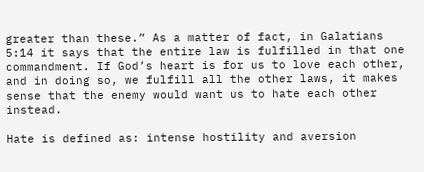greater than these.” As a matter of fact, in Galatians 5:14 it says that the entire law is fulfilled in that one commandment. If God’s heart is for us to love each other, and in doing so, we fulfill all the other laws, it makes sense that the enemy would want us to hate each other instead.

Hate is defined as: intense hostility and aversion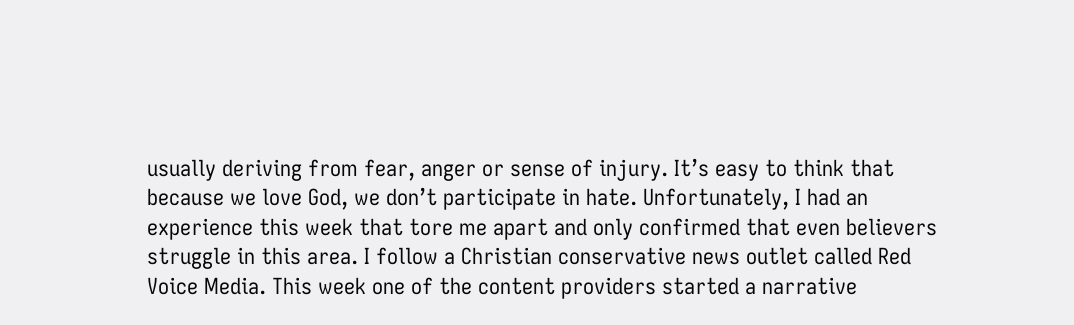usually deriving from fear, anger or sense of injury. It’s easy to think that because we love God, we don’t participate in hate. Unfortunately, I had an experience this week that tore me apart and only confirmed that even believers struggle in this area. I follow a Christian conservative news outlet called Red Voice Media. This week one of the content providers started a narrative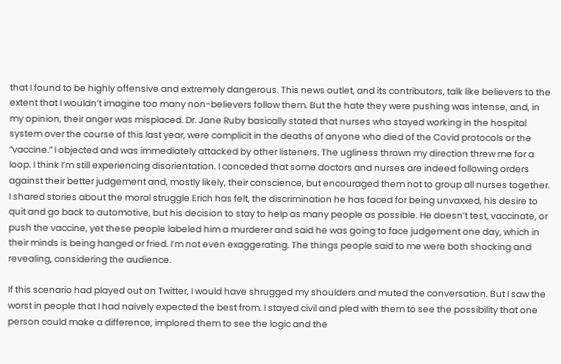that I found to be highly offensive and extremely dangerous. This news outlet, and its contributors, talk like believers to the extent that I wouldn’t imagine too many non-believers follow them. But the hate they were pushing was intense, and, in my opinion, their anger was misplaced. Dr. Jane Ruby basically stated that nurses who stayed working in the hospital system over the course of this last year, were complicit in the deaths of anyone who died of the Covid protocols or the “vaccine.” I objected and was immediately attacked by other listeners. The ugliness thrown my direction threw me for a loop. I think I’m still experiencing disorientation. I conceded that some doctors and nurses are indeed following orders against their better judgement and, mostly likely, their conscience, but encouraged them not to group all nurses together. I shared stories about the moral struggle Erich has felt, the discrimination he has faced for being unvaxxed, his desire to quit and go back to automotive, but his decision to stay to help as many people as possible. He doesn’t test, vaccinate, or push the vaccine, yet these people labeled him a murderer and said he was going to face judgement one day, which in their minds is being hanged or fried. I’m not even exaggerating. The things people said to me were both shocking and revealing, considering the audience.

If this scenario had played out on Twitter, I would have shrugged my shoulders and muted the conversation. But I saw the worst in people that I had naively expected the best from. I stayed civil and pled with them to see the possibility that one person could make a difference, implored them to see the logic and the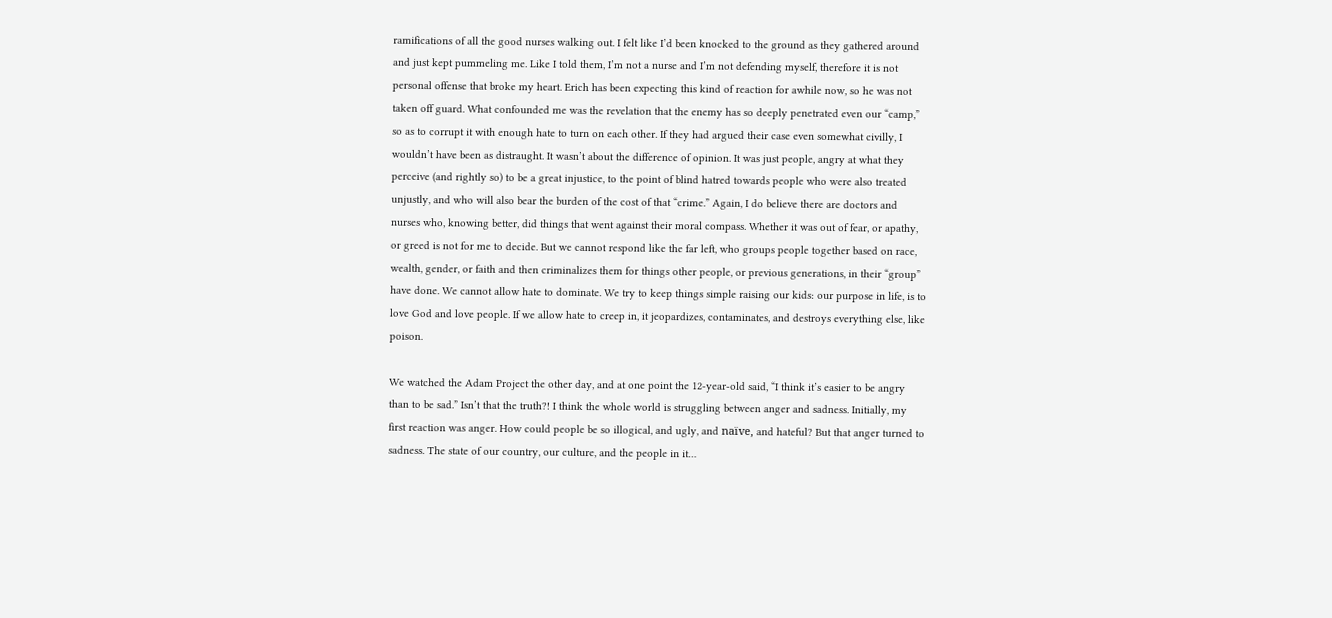ramifications of all the good nurses walking out. I felt like I’d been knocked to the ground as they gathered around and just kept pummeling me. Like I told them, I’m not a nurse and I’m not defending myself, therefore it is not personal offense that broke my heart. Erich has been expecting this kind of reaction for awhile now, so he was not taken off guard. What confounded me was the revelation that the enemy has so deeply penetrated even our “camp,” so as to corrupt it with enough hate to turn on each other. If they had argued their case even somewhat civilly, I wouldn’t have been as distraught. It wasn’t about the difference of opinion. It was just people, angry at what they perceive (and rightly so) to be a great injustice, to the point of blind hatred towards people who were also treated unjustly, and who will also bear the burden of the cost of that “crime.” Again, I do believe there are doctors and nurses who, knowing better, did things that went against their moral compass. Whether it was out of fear, or apathy, or greed is not for me to decide. But we cannot respond like the far left, who groups people together based on race, wealth, gender, or faith and then criminalizes them for things other people, or previous generations, in their “group” have done. We cannot allow hate to dominate. We try to keep things simple raising our kids: our purpose in life, is to love God and love people. If we allow hate to creep in, it jeopardizes, contaminates, and destroys everything else, like poison.

We watched the Adam Project the other day, and at one point the 12-year-old said, “I think it’s easier to be angry than to be sad.” Isn’t that the truth?! I think the whole world is struggling between anger and sadness. Initially, my first reaction was anger. How could people be so illogical, and ugly, and naïve, and hateful? But that anger turned to sadness. The state of our country, our culture, and the people in it…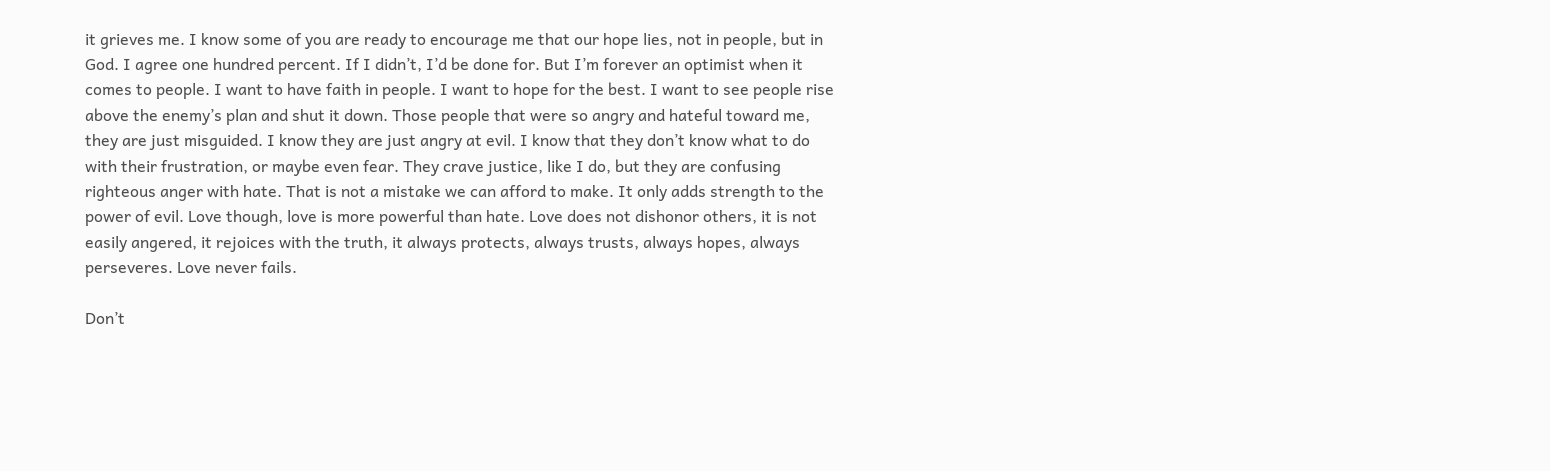it grieves me. I know some of you are ready to encourage me that our hope lies, not in people, but in God. I agree one hundred percent. If I didn’t, I’d be done for. But I’m forever an optimist when it comes to people. I want to have faith in people. I want to hope for the best. I want to see people rise above the enemy’s plan and shut it down. Those people that were so angry and hateful toward me, they are just misguided. I know they are just angry at evil. I know that they don’t know what to do with their frustration, or maybe even fear. They crave justice, like I do, but they are confusing righteous anger with hate. That is not a mistake we can afford to make. It only adds strength to the power of evil. Love though, love is more powerful than hate. Love does not dishonor others, it is not easily angered, it rejoices with the truth, it always protects, always trusts, always hopes, always perseveres. Love never fails.

Don’t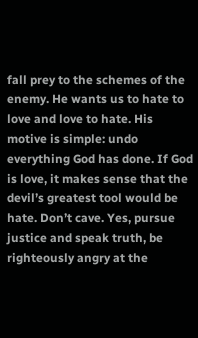fall prey to the schemes of the enemy. He wants us to hate to love and love to hate. His motive is simple: undo everything God has done. If God is love, it makes sense that the devil’s greatest tool would be hate. Don’t cave. Yes, pursue justice and speak truth, be righteously angry at the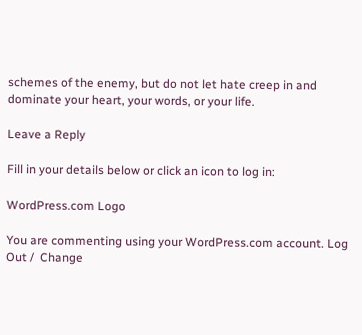schemes of the enemy, but do not let hate creep in and dominate your heart, your words, or your life.

Leave a Reply

Fill in your details below or click an icon to log in:

WordPress.com Logo

You are commenting using your WordPress.com account. Log Out /  Change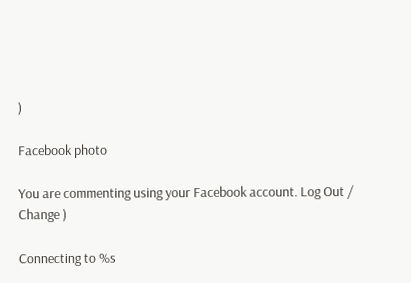)

Facebook photo

You are commenting using your Facebook account. Log Out /  Change )

Connecting to %s